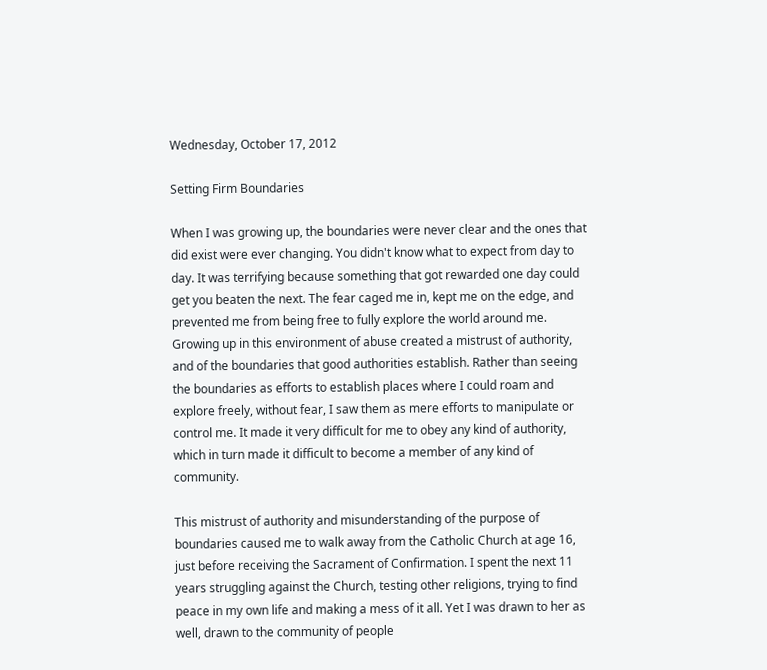Wednesday, October 17, 2012

Setting Firm Boundaries

When I was growing up, the boundaries were never clear and the ones that did exist were ever changing. You didn't know what to expect from day to day. It was terrifying because something that got rewarded one day could get you beaten the next. The fear caged me in, kept me on the edge, and prevented me from being free to fully explore the world around me. Growing up in this environment of abuse created a mistrust of authority, and of the boundaries that good authorities establish. Rather than seeing the boundaries as efforts to establish places where I could roam and explore freely, without fear, I saw them as mere efforts to manipulate or control me. It made it very difficult for me to obey any kind of authority, which in turn made it difficult to become a member of any kind of community.

This mistrust of authority and misunderstanding of the purpose of boundaries caused me to walk away from the Catholic Church at age 16, just before receiving the Sacrament of Confirmation. I spent the next 11 years struggling against the Church, testing other religions, trying to find peace in my own life and making a mess of it all. Yet I was drawn to her as well, drawn to the community of people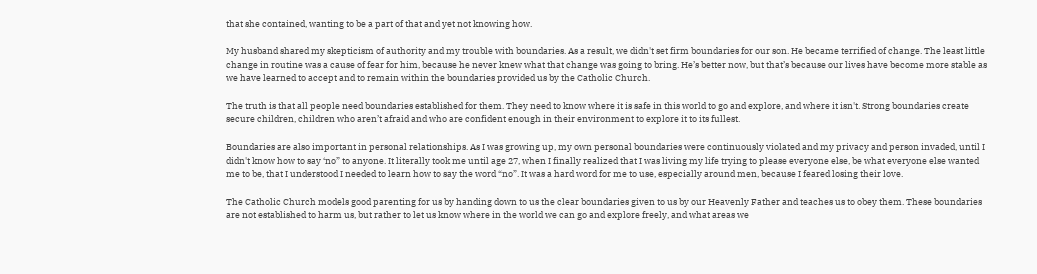that she contained, wanting to be a part of that and yet not knowing how.

My husband shared my skepticism of authority and my trouble with boundaries. As a result, we didn't set firm boundaries for our son. He became terrified of change. The least little change in routine was a cause of fear for him, because he never knew what that change was going to bring. He’s better now, but that’s because our lives have become more stable as we have learned to accept and to remain within the boundaries provided us by the Catholic Church.

The truth is that all people need boundaries established for them. They need to know where it is safe in this world to go and explore, and where it isn't. Strong boundaries create secure children, children who aren’t afraid and who are confident enough in their environment to explore it to its fullest.

Boundaries are also important in personal relationships. As I was growing up, my own personal boundaries were continuously violated and my privacy and person invaded, until I didn't know how to say ‘no” to anyone. It literally took me until age 27, when I finally realized that I was living my life trying to please everyone else, be what everyone else wanted me to be, that I understood I needed to learn how to say the word “no”. It was a hard word for me to use, especially around men, because I feared losing their love.

The Catholic Church models good parenting for us by handing down to us the clear boundaries given to us by our Heavenly Father and teaches us to obey them. These boundaries are not established to harm us, but rather to let us know where in the world we can go and explore freely, and what areas we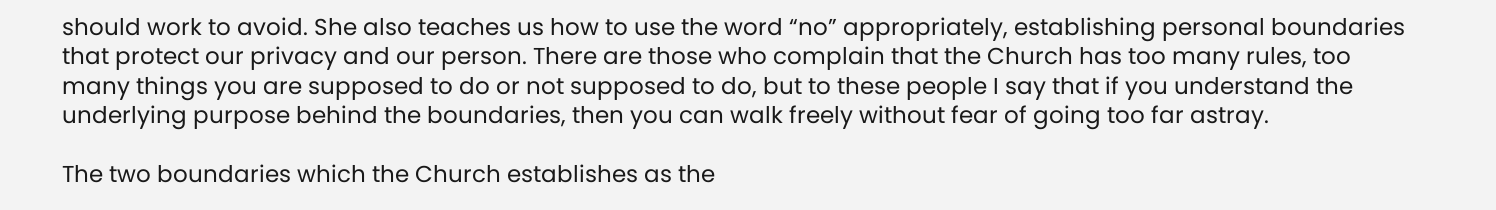should work to avoid. She also teaches us how to use the word “no” appropriately, establishing personal boundaries that protect our privacy and our person. There are those who complain that the Church has too many rules, too many things you are supposed to do or not supposed to do, but to these people I say that if you understand the underlying purpose behind the boundaries, then you can walk freely without fear of going too far astray.

The two boundaries which the Church establishes as the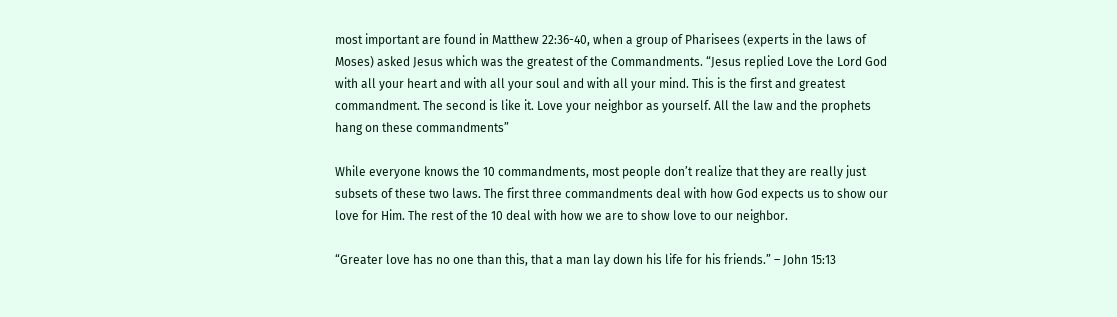most important are found in Matthew 22:36-40, when a group of Pharisees (experts in the laws of Moses) asked Jesus which was the greatest of the Commandments. “Jesus replied Love the Lord God with all your heart and with all your soul and with all your mind. This is the first and greatest commandment. The second is like it. Love your neighbor as yourself. All the law and the prophets hang on these commandments”

While everyone knows the 10 commandments, most people don’t realize that they are really just subsets of these two laws. The first three commandments deal with how God expects us to show our love for Him. The rest of the 10 deal with how we are to show love to our neighbor.

“Greater love has no one than this, that a man lay down his life for his friends.” – John 15:13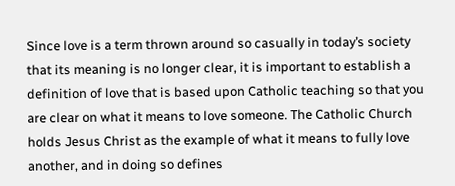Since love is a term thrown around so casually in today’s society that its meaning is no longer clear, it is important to establish a definition of love that is based upon Catholic teaching so that you are clear on what it means to love someone. The Catholic Church holds Jesus Christ as the example of what it means to fully love another, and in doing so defines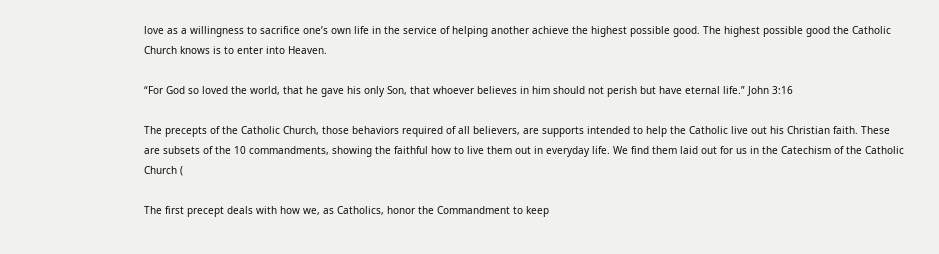love as a willingness to sacrifice one’s own life in the service of helping another achieve the highest possible good. The highest possible good the Catholic Church knows is to enter into Heaven.

“For God so loved the world, that he gave his only Son, that whoever believes in him should not perish but have eternal life.” John 3:16

The precepts of the Catholic Church, those behaviors required of all believers, are supports intended to help the Catholic live out his Christian faith. These are subsets of the 10 commandments, showing the faithful how to live them out in everyday life. We find them laid out for us in the Catechism of the Catholic Church (

The first precept deals with how we, as Catholics, honor the Commandment to keep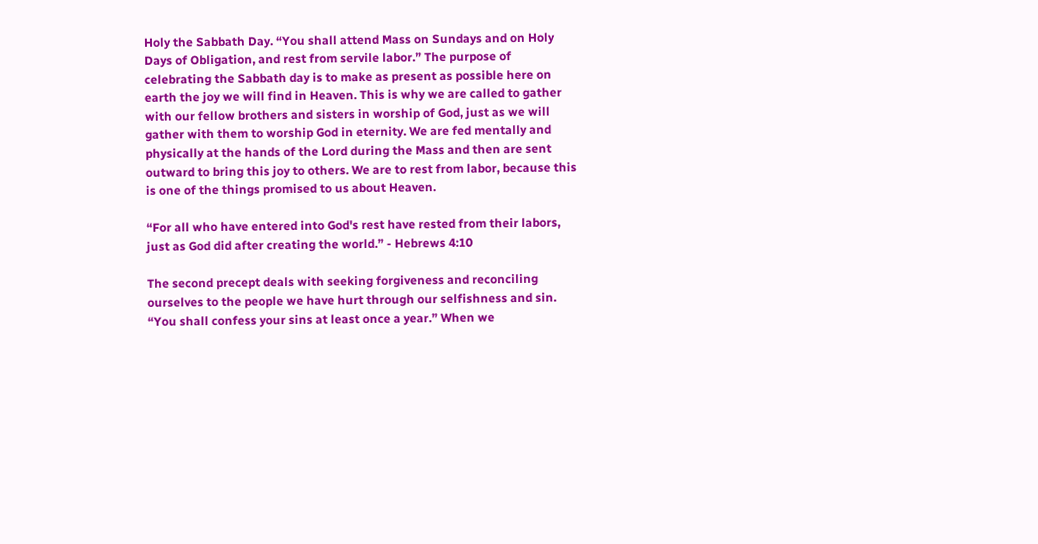Holy the Sabbath Day. “You shall attend Mass on Sundays and on Holy Days of Obligation, and rest from servile labor.” The purpose of celebrating the Sabbath day is to make as present as possible here on earth the joy we will find in Heaven. This is why we are called to gather with our fellow brothers and sisters in worship of God, just as we will gather with them to worship God in eternity. We are fed mentally and physically at the hands of the Lord during the Mass and then are sent outward to bring this joy to others. We are to rest from labor, because this is one of the things promised to us about Heaven.

“For all who have entered into God's rest have rested from their labors, just as God did after creating the world.” - Hebrews 4:10

The second precept deals with seeking forgiveness and reconciling ourselves to the people we have hurt through our selfishness and sin. “You shall confess your sins at least once a year.” When we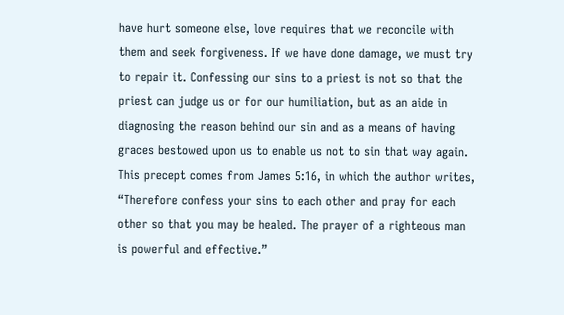have hurt someone else, love requires that we reconcile with them and seek forgiveness. If we have done damage, we must try to repair it. Confessing our sins to a priest is not so that the priest can judge us or for our humiliation, but as an aide in diagnosing the reason behind our sin and as a means of having graces bestowed upon us to enable us not to sin that way again. This precept comes from James 5:16, in which the author writes, “Therefore confess your sins to each other and pray for each other so that you may be healed. The prayer of a righteous man is powerful and effective.”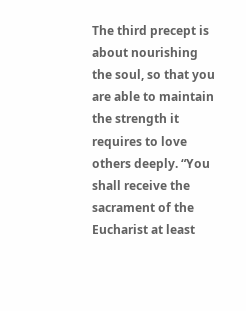The third precept is about nourishing the soul, so that you are able to maintain the strength it requires to love others deeply. “You shall receive the sacrament of the Eucharist at least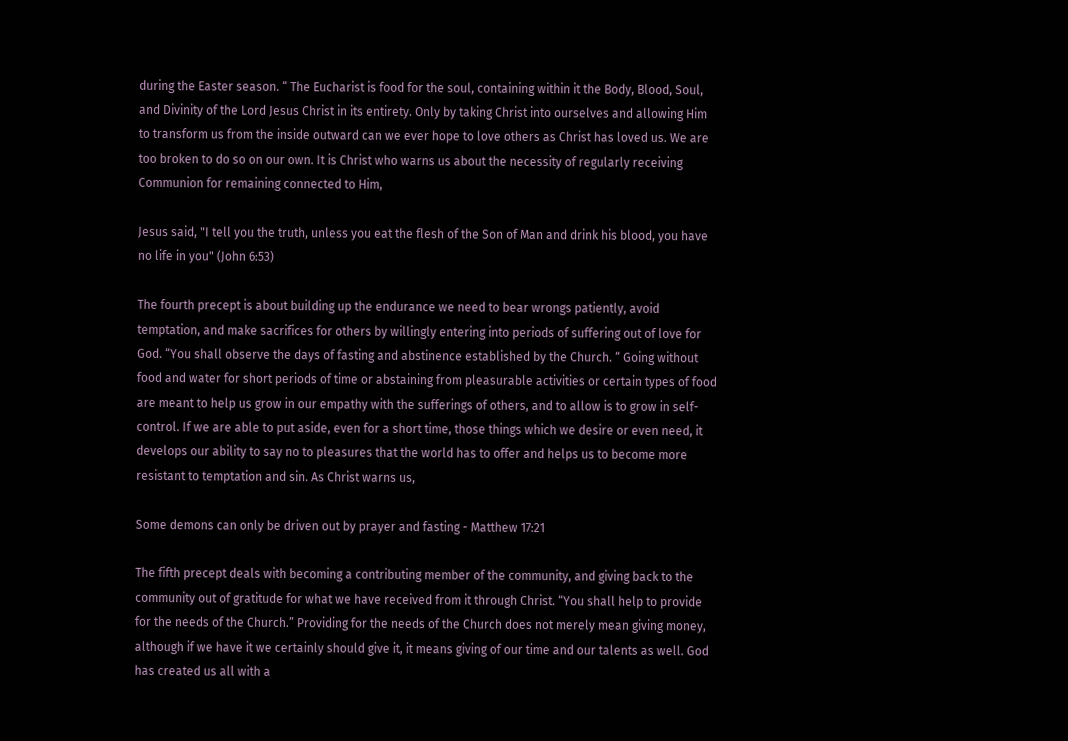during the Easter season. “ The Eucharist is food for the soul, containing within it the Body, Blood, Soul, and Divinity of the Lord Jesus Christ in its entirety. Only by taking Christ into ourselves and allowing Him to transform us from the inside outward can we ever hope to love others as Christ has loved us. We are too broken to do so on our own. It is Christ who warns us about the necessity of regularly receiving Communion for remaining connected to Him,

Jesus said, "I tell you the truth, unless you eat the flesh of the Son of Man and drink his blood, you have no life in you" (John 6:53)

The fourth precept is about building up the endurance we need to bear wrongs patiently, avoid temptation, and make sacrifices for others by willingly entering into periods of suffering out of love for God. “You shall observe the days of fasting and abstinence established by the Church. “ Going without food and water for short periods of time or abstaining from pleasurable activities or certain types of food are meant to help us grow in our empathy with the sufferings of others, and to allow is to grow in self-control. If we are able to put aside, even for a short time, those things which we desire or even need, it develops our ability to say no to pleasures that the world has to offer and helps us to become more resistant to temptation and sin. As Christ warns us,

Some demons can only be driven out by prayer and fasting - Matthew 17:21

The fifth precept deals with becoming a contributing member of the community, and giving back to the community out of gratitude for what we have received from it through Christ. “You shall help to provide for the needs of the Church.” Providing for the needs of the Church does not merely mean giving money, although if we have it we certainly should give it, it means giving of our time and our talents as well. God has created us all with a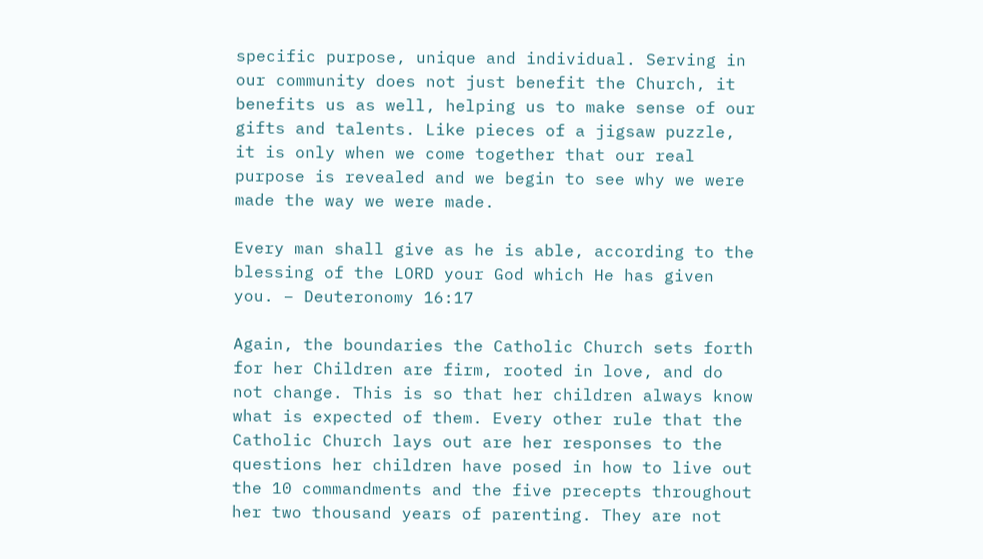specific purpose, unique and individual. Serving in our community does not just benefit the Church, it benefits us as well, helping us to make sense of our gifts and talents. Like pieces of a jigsaw puzzle, it is only when we come together that our real purpose is revealed and we begin to see why we were made the way we were made.

Every man shall give as he is able, according to the blessing of the LORD your God which He has given you. – Deuteronomy 16:17

Again, the boundaries the Catholic Church sets forth for her Children are firm, rooted in love, and do not change. This is so that her children always know what is expected of them. Every other rule that the Catholic Church lays out are her responses to the questions her children have posed in how to live out the 10 commandments and the five precepts throughout her two thousand years of parenting. They are not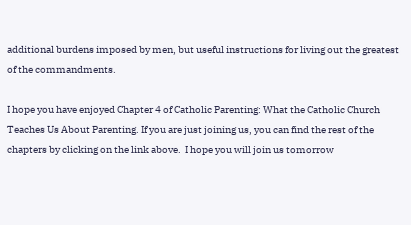additional burdens imposed by men, but useful instructions for living out the greatest of the commandments.

I hope you have enjoyed Chapter 4 of Catholic Parenting: What the Catholic Church Teaches Us About Parenting. If you are just joining us, you can find the rest of the chapters by clicking on the link above.  I hope you will join us tomorrow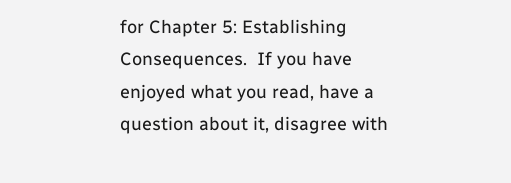for Chapter 5: Establishing Consequences.  If you have enjoyed what you read, have a question about it, disagree with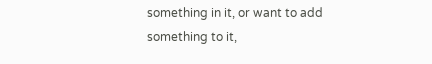something in it, or want to add something to it,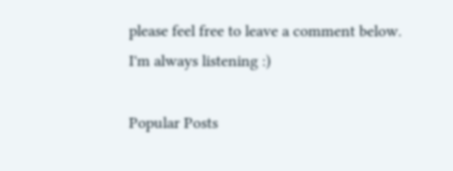please feel free to leave a comment below. I'm always listening :)

Popular Posts